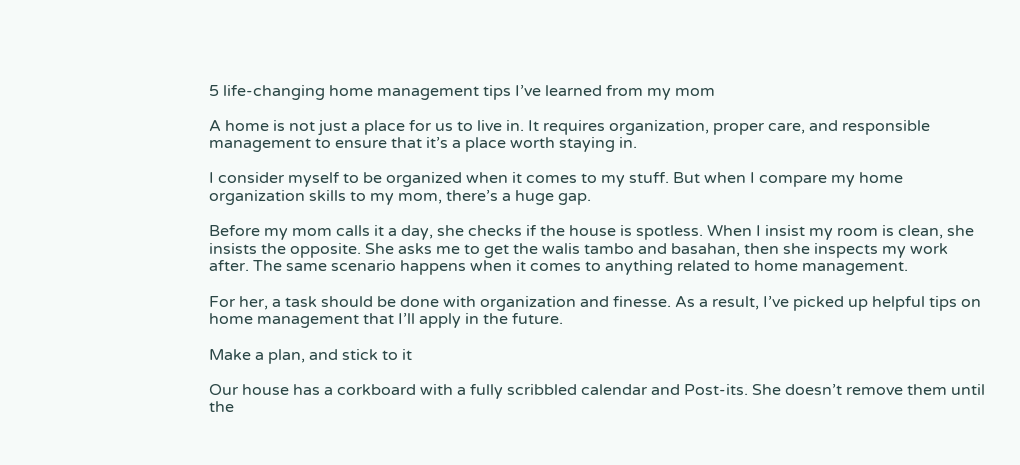5 life-changing home management tips I’ve learned from my mom

A home is not just a place for us to live in. It requires organization, proper care, and responsible management to ensure that it’s a place worth staying in.

I consider myself to be organized when it comes to my stuff. But when I compare my home organization skills to my mom, there’s a huge gap.

Before my mom calls it a day, she checks if the house is spotless. When I insist my room is clean, she insists the opposite. She asks me to get the walis tambo and basahan, then she inspects my work after. The same scenario happens when it comes to anything related to home management.

For her, a task should be done with organization and finesse. As a result, I’ve picked up helpful tips on home management that I’ll apply in the future.

Make a plan, and stick to it

Our house has a corkboard with a fully scribbled calendar and Post-its. She doesn’t remove them until the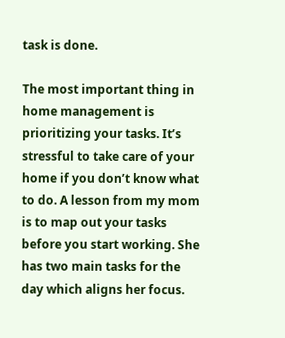task is done.

The most important thing in home management is prioritizing your tasks. It’s stressful to take care of your home if you don’t know what to do. A lesson from my mom is to map out your tasks before you start working. She has two main tasks for the day which aligns her focus.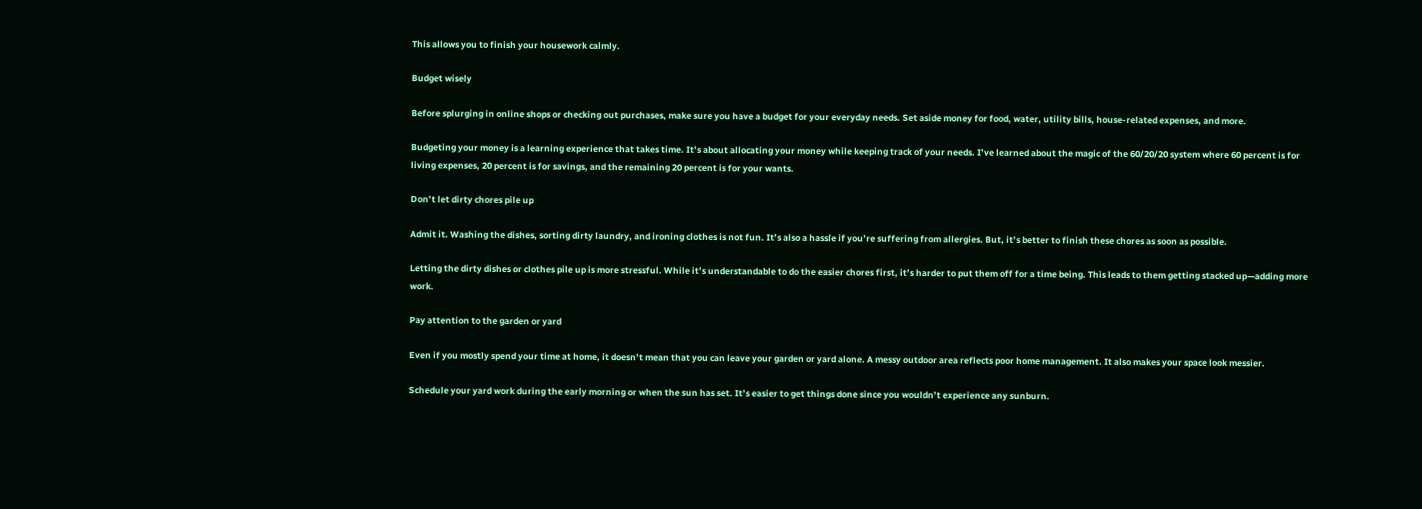This allows you to finish your housework calmly.

Budget wisely

Before splurging in online shops or checking out purchases, make sure you have a budget for your everyday needs. Set aside money for food, water, utility bills, house-related expenses, and more.

Budgeting your money is a learning experience that takes time. It’s about allocating your money while keeping track of your needs. I’ve learned about the magic of the 60/20/20 system where 60 percent is for living expenses, 20 percent is for savings, and the remaining 20 percent is for your wants.

Don’t let dirty chores pile up

Admit it. Washing the dishes, sorting dirty laundry, and ironing clothes is not fun. It’s also a hassle if you’re suffering from allergies. But, it’s better to finish these chores as soon as possible.

Letting the dirty dishes or clothes pile up is more stressful. While it’s understandable to do the easier chores first, it’s harder to put them off for a time being. This leads to them getting stacked up—adding more work.

Pay attention to the garden or yard

Even if you mostly spend your time at home, it doesn’t mean that you can leave your garden or yard alone. A messy outdoor area reflects poor home management. It also makes your space look messier.

Schedule your yard work during the early morning or when the sun has set. It’s easier to get things done since you wouldn’t experience any sunburn.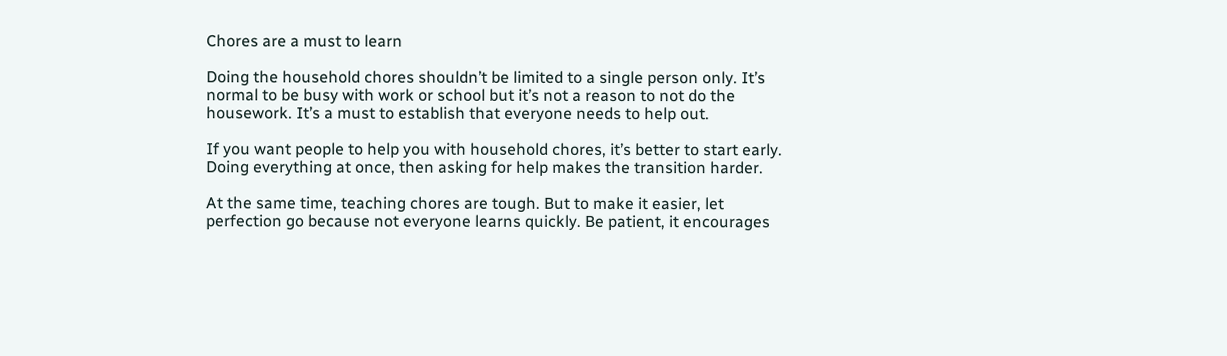Chores are a must to learn

Doing the household chores shouldn’t be limited to a single person only. It’s normal to be busy with work or school but it’s not a reason to not do the housework. It’s a must to establish that everyone needs to help out.

If you want people to help you with household chores, it’s better to start early. Doing everything at once, then asking for help makes the transition harder.

At the same time, teaching chores are tough. But to make it easier, let perfection go because not everyone learns quickly. Be patient, it encourages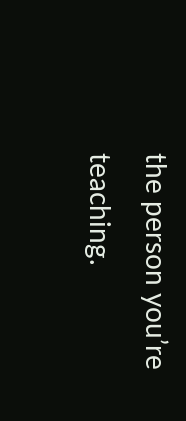the person you’re teaching.